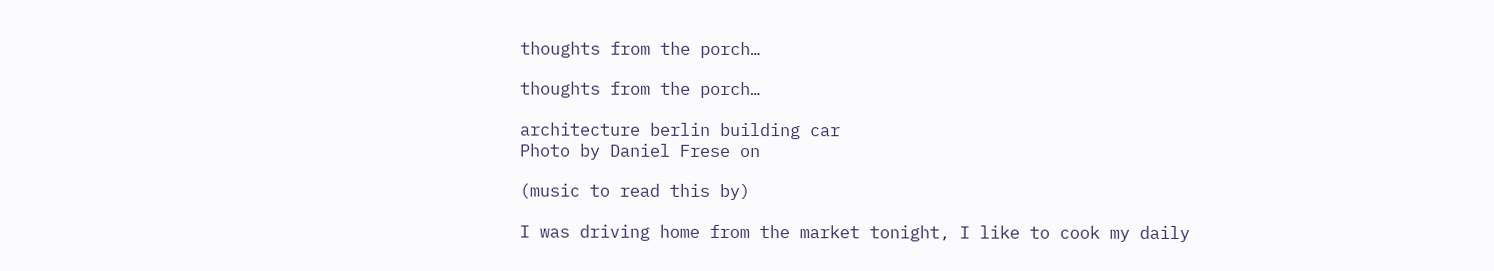thoughts from the porch…

thoughts from the porch…

architecture berlin building car
Photo by Daniel Frese on

(music to read this by)

I was driving home from the market tonight, I like to cook my daily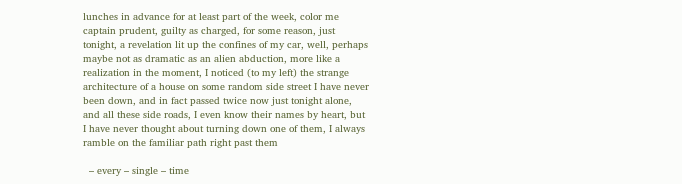lunches in advance for at least part of the week, color me captain prudent, guilty as charged, for some reason, just tonight, a revelation lit up the confines of my car, well, perhaps maybe not as dramatic as an alien abduction, more like a realization in the moment, I noticed (to my left) the strange architecture of a house on some random side street I have never been down, and in fact passed twice now just tonight alone, and all these side roads, I even know their names by heart, but I have never thought about turning down one of them, I always ramble on the familiar path right past them

  – every – single – time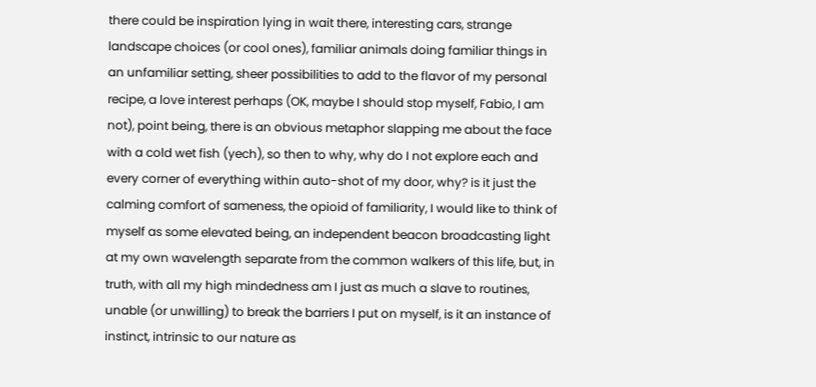there could be inspiration lying in wait there, interesting cars, strange landscape choices (or cool ones), familiar animals doing familiar things in an unfamiliar setting, sheer possibilities to add to the flavor of my personal recipe, a love interest perhaps (OK, maybe I should stop myself, Fabio, I am not), point being, there is an obvious metaphor slapping me about the face with a cold wet fish (yech), so then to why, why do I not explore each and every corner of everything within auto-shot of my door, why? is it just the calming comfort of sameness, the opioid of familiarity, I would like to think of myself as some elevated being, an independent beacon broadcasting light at my own wavelength separate from the common walkers of this life, but, in truth, with all my high mindedness am I just as much a slave to routines, unable (or unwilling) to break the barriers I put on myself, is it an instance of instinct, intrinsic to our nature as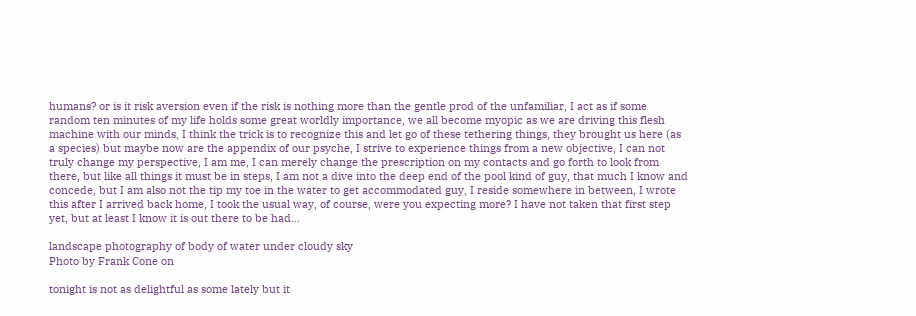humans? or is it risk aversion even if the risk is nothing more than the gentle prod of the unfamiliar, I act as if some random ten minutes of my life holds some great worldly importance, we all become myopic as we are driving this flesh machine with our minds, I think the trick is to recognize this and let go of these tethering things, they brought us here (as a species) but maybe now are the appendix of our psyche, I strive to experience things from a new objective, I can not truly change my perspective, I am me, I can merely change the prescription on my contacts and go forth to look from there, but like all things it must be in steps, I am not a dive into the deep end of the pool kind of guy, that much I know and concede, but I am also not the tip my toe in the water to get accommodated guy, I reside somewhere in between, I wrote this after I arrived back home, I took the usual way, of course, were you expecting more? I have not taken that first step yet, but at least I know it is out there to be had…

landscape photography of body of water under cloudy sky
Photo by Frank Cone on

tonight is not as delightful as some lately but it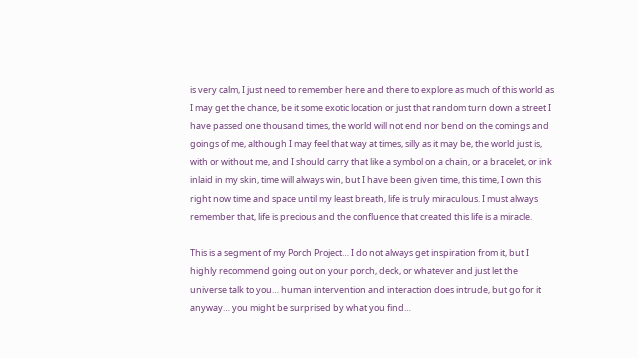is very calm, I just need to remember here and there to explore as much of this world as I may get the chance, be it some exotic location or just that random turn down a street I have passed one thousand times, the world will not end nor bend on the comings and goings of me, although I may feel that way at times, silly as it may be, the world just is, with or without me, and I should carry that like a symbol on a chain, or a bracelet, or ink inlaid in my skin, time will always win, but I have been given time, this time, I own this right now time and space until my least breath, life is truly miraculous. I must always remember that, life is precious and the confluence that created this life is a miracle.

This is a segment of my Porch Project… I do not always get inspiration from it, but I highly recommend going out on your porch, deck, or whatever and just let the universe talk to you… human intervention and interaction does intrude, but go for it anyway… you might be surprised by what you find…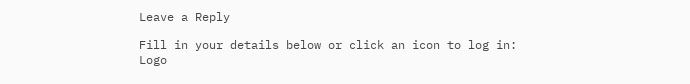Leave a Reply

Fill in your details below or click an icon to log in: Logo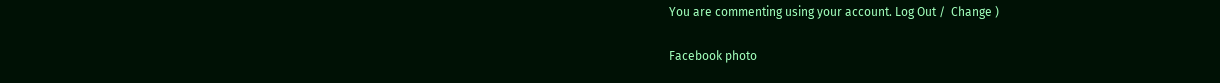You are commenting using your account. Log Out /  Change )

Facebook photo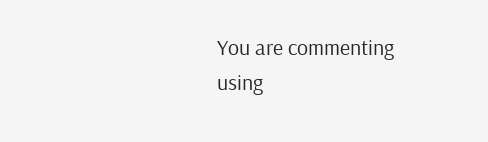You are commenting using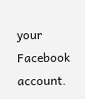your Facebook account.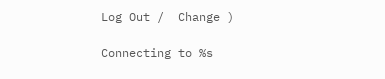Log Out /  Change )

Connecting to %s